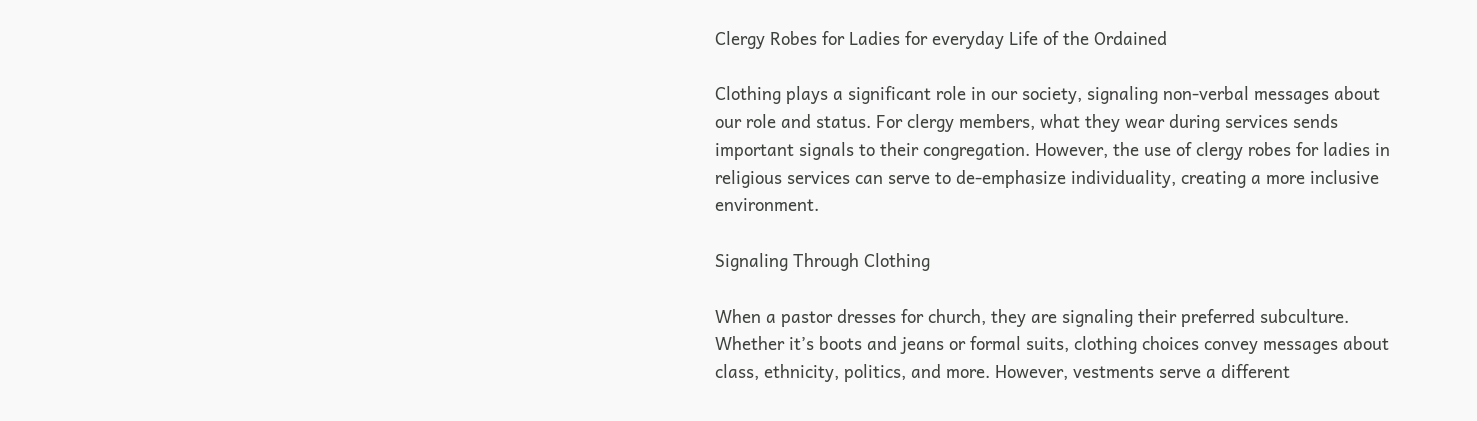Clergy Robes for Ladies for everyday Life of the Ordained

Clothing plays a significant role in our society, signaling non-verbal messages about our role and status. For clergy members, what they wear during services sends important signals to their congregation. However, the use of clergy robes for ladies in religious services can serve to de-emphasize individuality, creating a more inclusive environment.

Signaling Through Clothing

When a pastor dresses for church, they are signaling their preferred subculture. Whether it’s boots and jeans or formal suits, clothing choices convey messages about class, ethnicity, politics, and more. However, vestments serve a different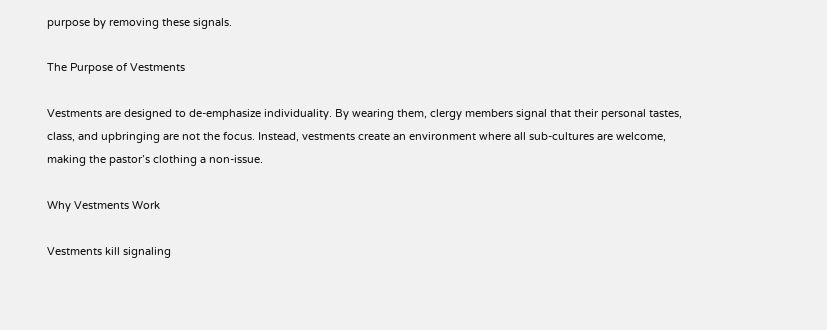purpose by removing these signals.

The Purpose of Vestments

Vestments are designed to de-emphasize individuality. By wearing them, clergy members signal that their personal tastes, class, and upbringing are not the focus. Instead, vestments create an environment where all sub-cultures are welcome, making the pastor’s clothing a non-issue.

Why Vestments Work

Vestments kill signaling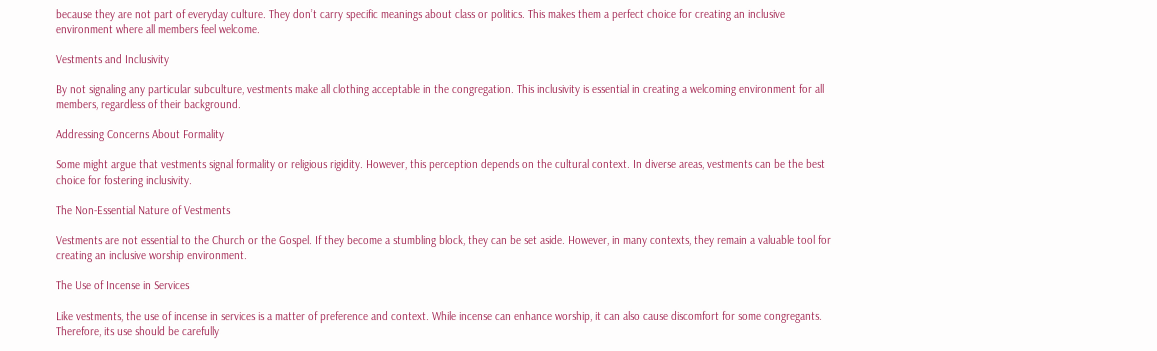because they are not part of everyday culture. They don’t carry specific meanings about class or politics. This makes them a perfect choice for creating an inclusive environment where all members feel welcome.

Vestments and Inclusivity

By not signaling any particular subculture, vestments make all clothing acceptable in the congregation. This inclusivity is essential in creating a welcoming environment for all members, regardless of their background.

Addressing Concerns About Formality

Some might argue that vestments signal formality or religious rigidity. However, this perception depends on the cultural context. In diverse areas, vestments can be the best choice for fostering inclusivity.

The Non-Essential Nature of Vestments

Vestments are not essential to the Church or the Gospel. If they become a stumbling block, they can be set aside. However, in many contexts, they remain a valuable tool for creating an inclusive worship environment.

The Use of Incense in Services

Like vestments, the use of incense in services is a matter of preference and context. While incense can enhance worship, it can also cause discomfort for some congregants. Therefore, its use should be carefully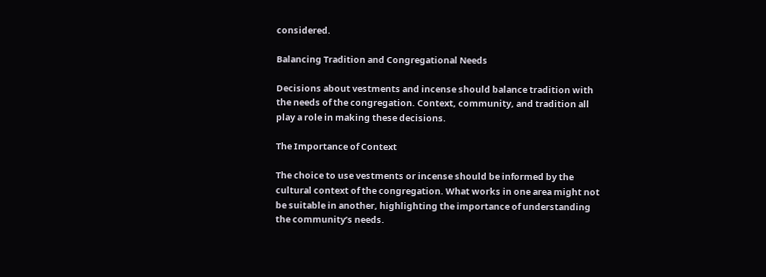considered.

Balancing Tradition and Congregational Needs

Decisions about vestments and incense should balance tradition with the needs of the congregation. Context, community, and tradition all play a role in making these decisions.

The Importance of Context

The choice to use vestments or incense should be informed by the cultural context of the congregation. What works in one area might not be suitable in another, highlighting the importance of understanding the community’s needs.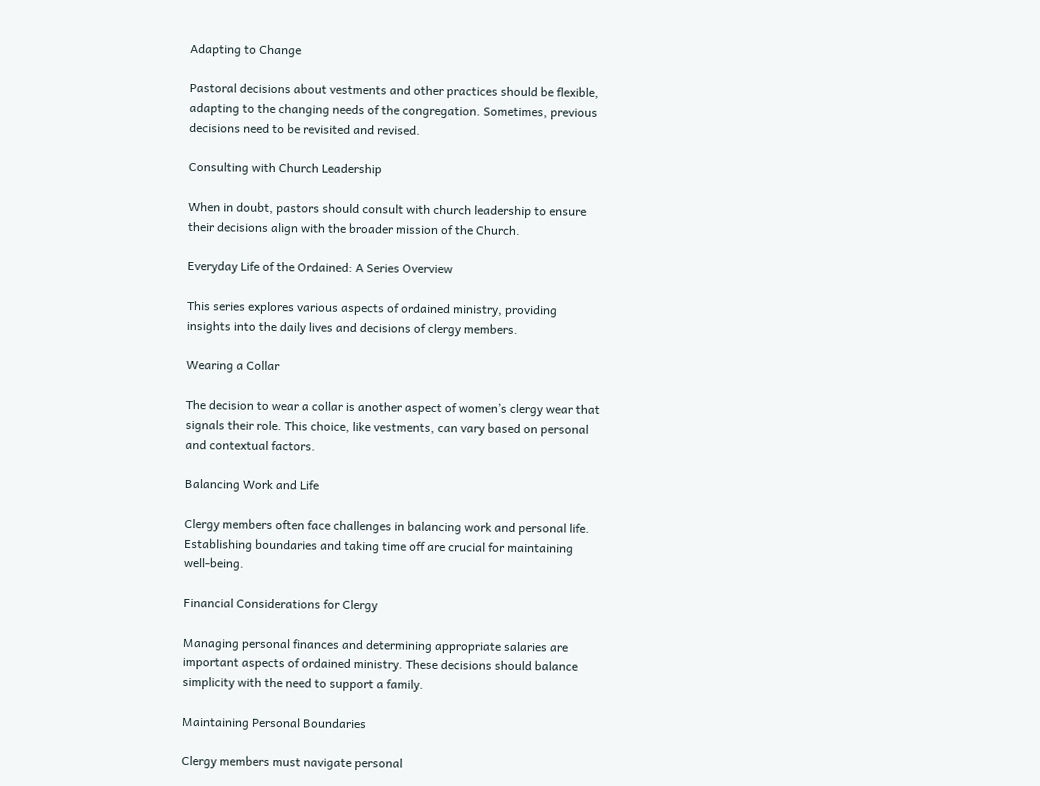Adapting to Change

Pastoral decisions about vestments and other practices should be flexible, adapting to the changing needs of the congregation. Sometimes, previous decisions need to be revisited and revised.

Consulting with Church Leadership

When in doubt, pastors should consult with church leadership to ensure their decisions align with the broader mission of the Church.

Everyday Life of the Ordained: A Series Overview

This series explores various aspects of ordained ministry, providing insights into the daily lives and decisions of clergy members.

Wearing a Collar

The decision to wear a collar is another aspect of women’s clergy wear that signals their role. This choice, like vestments, can vary based on personal and contextual factors.

Balancing Work and Life

Clergy members often face challenges in balancing work and personal life. Establishing boundaries and taking time off are crucial for maintaining well-being.

Financial Considerations for Clergy

Managing personal finances and determining appropriate salaries are important aspects of ordained ministry. These decisions should balance simplicity with the need to support a family.

Maintaining Personal Boundaries

Clergy members must navigate personal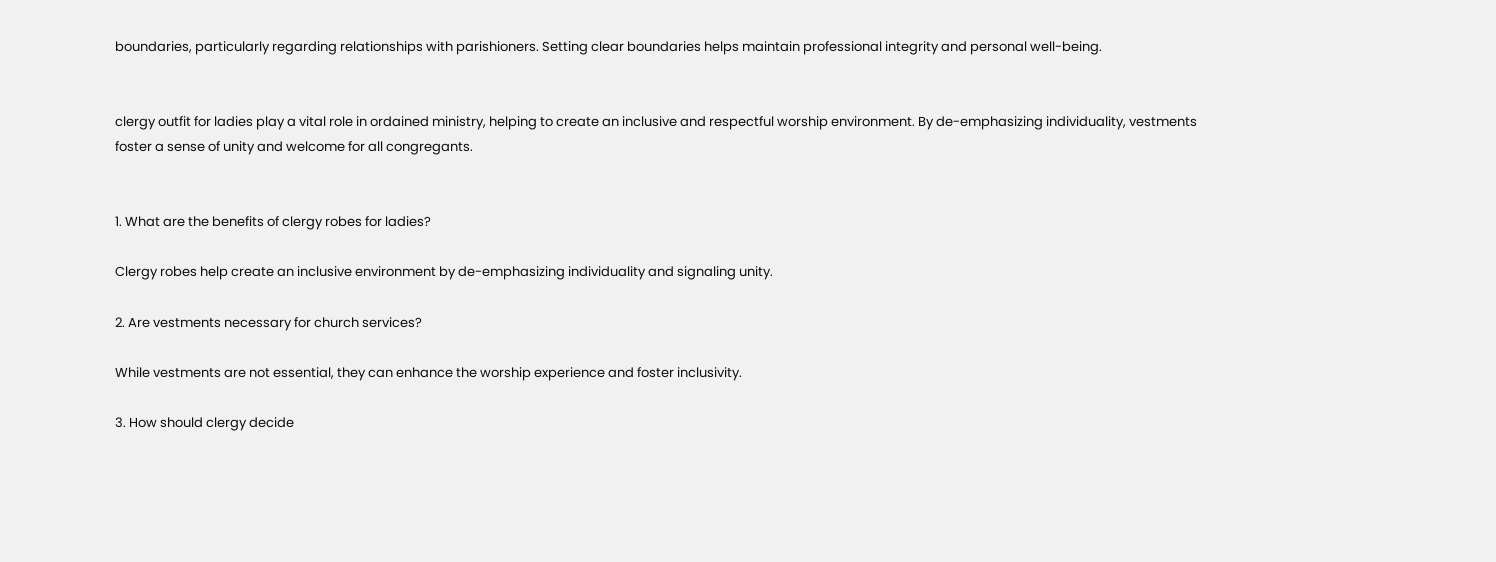boundaries, particularly regarding relationships with parishioners. Setting clear boundaries helps maintain professional integrity and personal well-being.


clergy outfit for ladies play a vital role in ordained ministry, helping to create an inclusive and respectful worship environment. By de-emphasizing individuality, vestments foster a sense of unity and welcome for all congregants.


1. What are the benefits of clergy robes for ladies?

Clergy robes help create an inclusive environment by de-emphasizing individuality and signaling unity.

2. Are vestments necessary for church services?

While vestments are not essential, they can enhance the worship experience and foster inclusivity.

3. How should clergy decide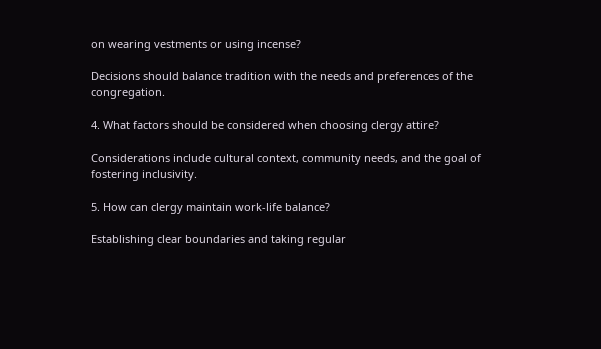on wearing vestments or using incense?

Decisions should balance tradition with the needs and preferences of the congregation.

4. What factors should be considered when choosing clergy attire?

Considerations include cultural context, community needs, and the goal of fostering inclusivity.

5. How can clergy maintain work-life balance?

Establishing clear boundaries and taking regular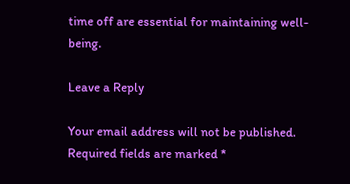time off are essential for maintaining well-being.

Leave a Reply

Your email address will not be published. Required fields are marked *